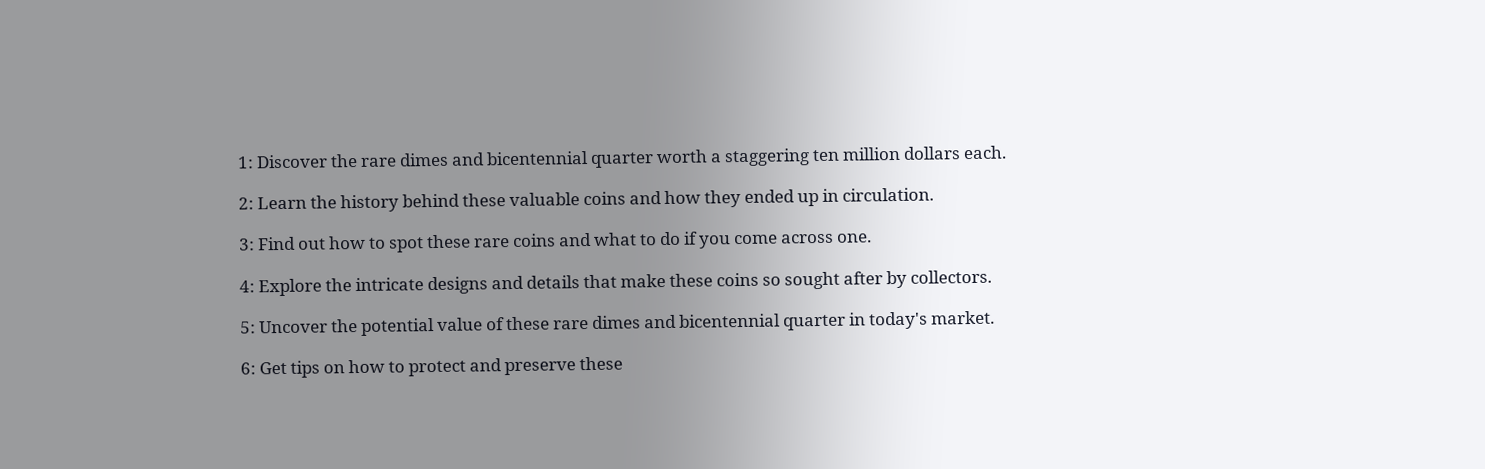1: Discover the rare dimes and bicentennial quarter worth a staggering ten million dollars each.

2: Learn the history behind these valuable coins and how they ended up in circulation.

3: Find out how to spot these rare coins and what to do if you come across one.

4: Explore the intricate designs and details that make these coins so sought after by collectors.

5: Uncover the potential value of these rare dimes and bicentennial quarter in today's market.

6: Get tips on how to protect and preserve these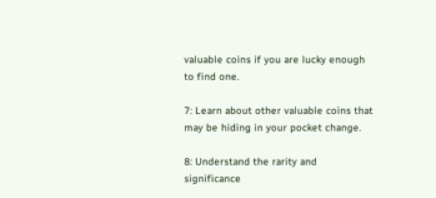valuable coins if you are lucky enough to find one.

7: Learn about other valuable coins that may be hiding in your pocket change.

8: Understand the rarity and significance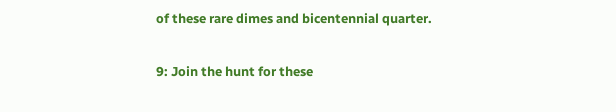of these rare dimes and bicentennial quarter.

9: Join the hunt for these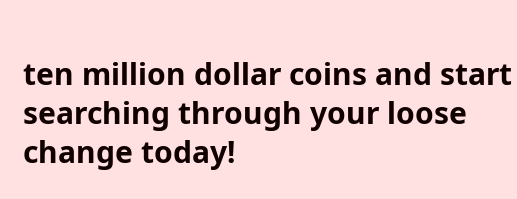ten million dollar coins and start searching through your loose change today!